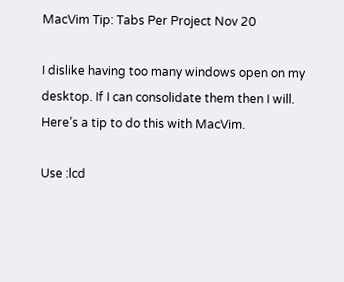MacVim Tip: Tabs Per Project Nov 20

I dislike having too many windows open on my desktop. If I can consolidate them then I will. Here’s a tip to do this with MacVim.

Use :lcd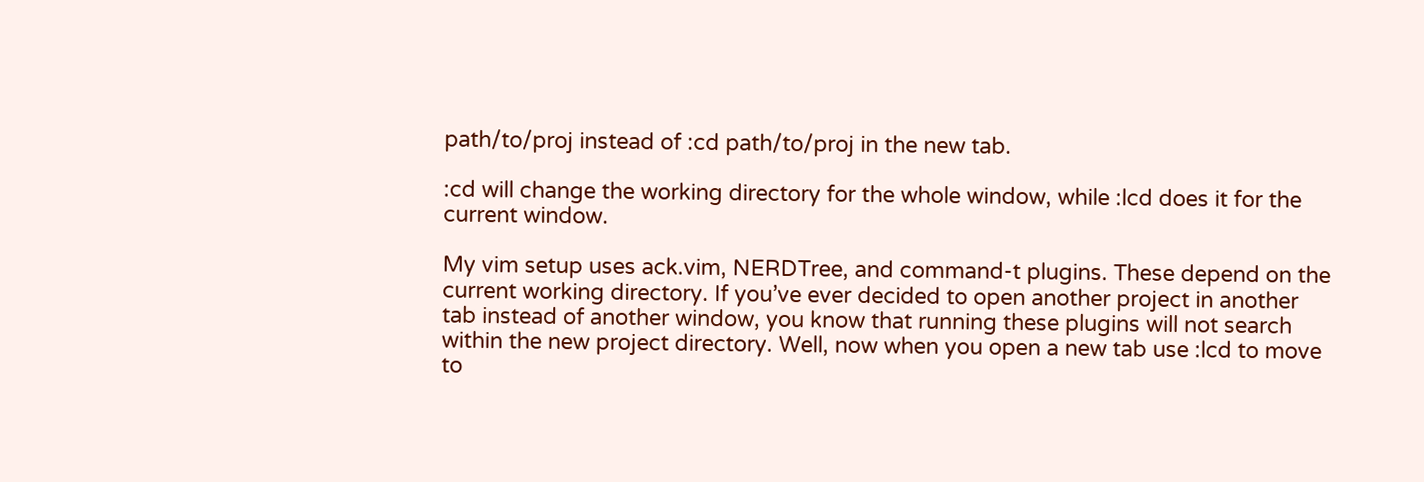path/to/proj instead of :cd path/to/proj in the new tab.

:cd will change the working directory for the whole window, while :lcd does it for the current window.

My vim setup uses ack.vim, NERDTree, and command-t plugins. These depend on the current working directory. If you’ve ever decided to open another project in another tab instead of another window, you know that running these plugins will not search within the new project directory. Well, now when you open a new tab use :lcd to move to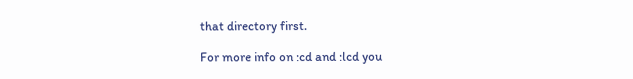that directory first.

For more info on :cd and :lcd you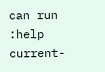can run :help current-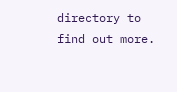directory to find out more.